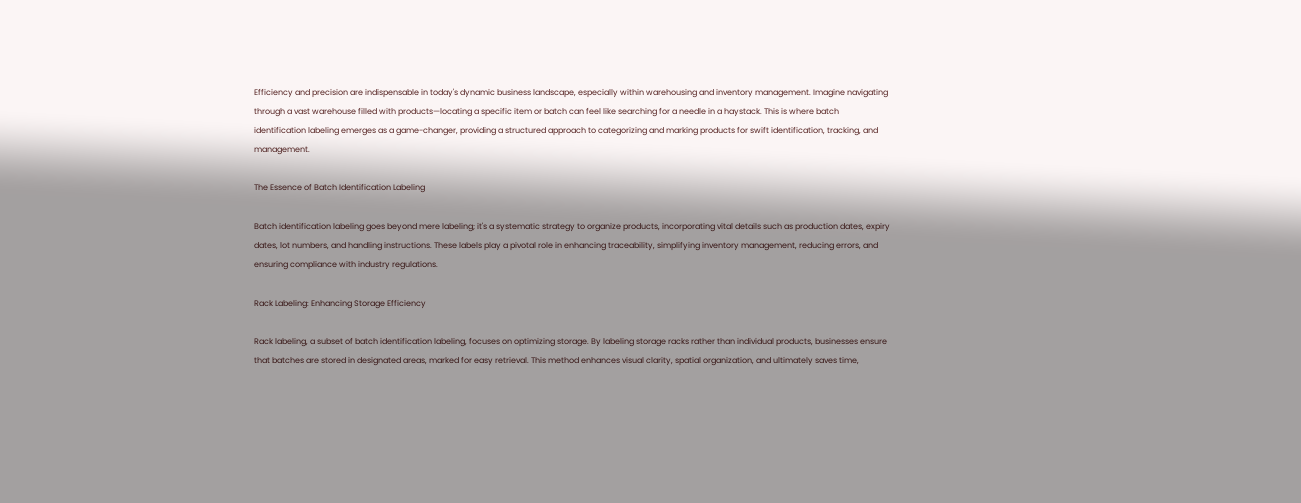Efficiency and precision are indispensable in today's dynamic business landscape, especially within warehousing and inventory management. Imagine navigating through a vast warehouse filled with products—locating a specific item or batch can feel like searching for a needle in a haystack. This is where batch identification labeling emerges as a game-changer, providing a structured approach to categorizing and marking products for swift identification, tracking, and management.

The Essence of Batch Identification Labeling

Batch identification labeling goes beyond mere labeling; it's a systematic strategy to organize products, incorporating vital details such as production dates, expiry dates, lot numbers, and handling instructions. These labels play a pivotal role in enhancing traceability, simplifying inventory management, reducing errors, and ensuring compliance with industry regulations.

Rack Labeling: Enhancing Storage Efficiency

Rack labeling, a subset of batch identification labeling, focuses on optimizing storage. By labeling storage racks rather than individual products, businesses ensure that batches are stored in designated areas, marked for easy retrieval. This method enhances visual clarity, spatial organization, and ultimately saves time,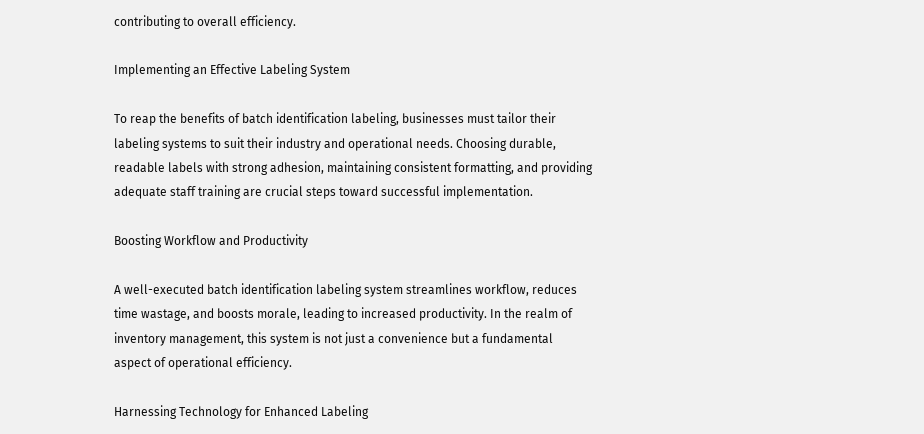contributing to overall efficiency.

Implementing an Effective Labeling System

To reap the benefits of batch identification labeling, businesses must tailor their labeling systems to suit their industry and operational needs. Choosing durable, readable labels with strong adhesion, maintaining consistent formatting, and providing adequate staff training are crucial steps toward successful implementation.

Boosting Workflow and Productivity

A well-executed batch identification labeling system streamlines workflow, reduces time wastage, and boosts morale, leading to increased productivity. In the realm of inventory management, this system is not just a convenience but a fundamental aspect of operational efficiency.

Harnessing Technology for Enhanced Labeling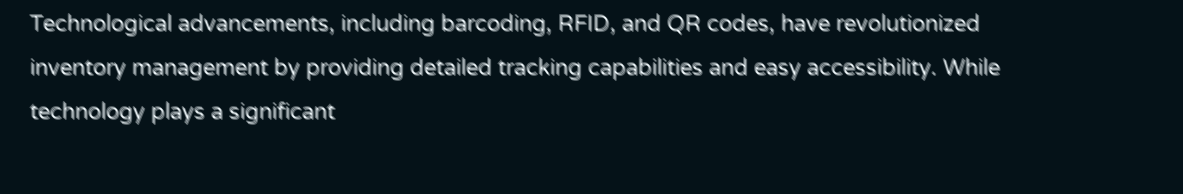Technological advancements, including barcoding, RFID, and QR codes, have revolutionized inventory management by providing detailed tracking capabilities and easy accessibility. While technology plays a significant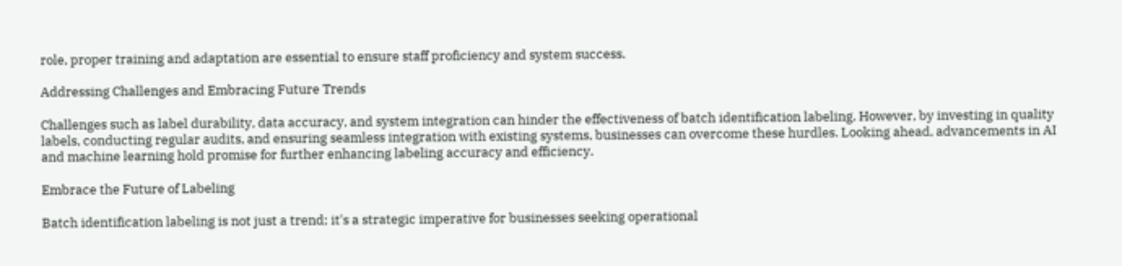role, proper training and adaptation are essential to ensure staff proficiency and system success.

Addressing Challenges and Embracing Future Trends

Challenges such as label durability, data accuracy, and system integration can hinder the effectiveness of batch identification labeling. However, by investing in quality labels, conducting regular audits, and ensuring seamless integration with existing systems, businesses can overcome these hurdles. Looking ahead, advancements in AI and machine learning hold promise for further enhancing labeling accuracy and efficiency.

Embrace the Future of Labeling

Batch identification labeling is not just a trend; it's a strategic imperative for businesses seeking operational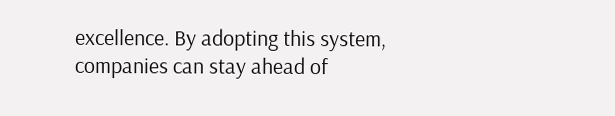excellence. By adopting this system, companies can stay ahead of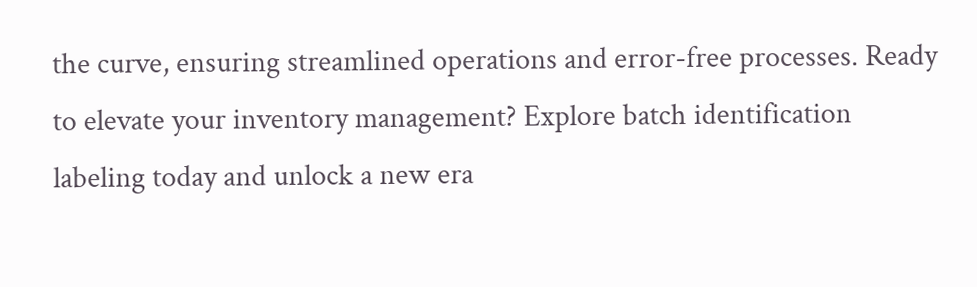the curve, ensuring streamlined operations and error-free processes. Ready to elevate your inventory management? Explore batch identification labeling today and unlock a new era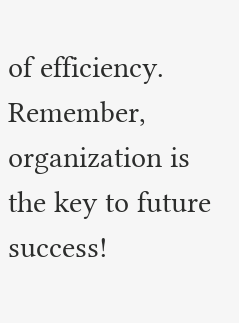of efficiency. Remember, organization is the key to future success!